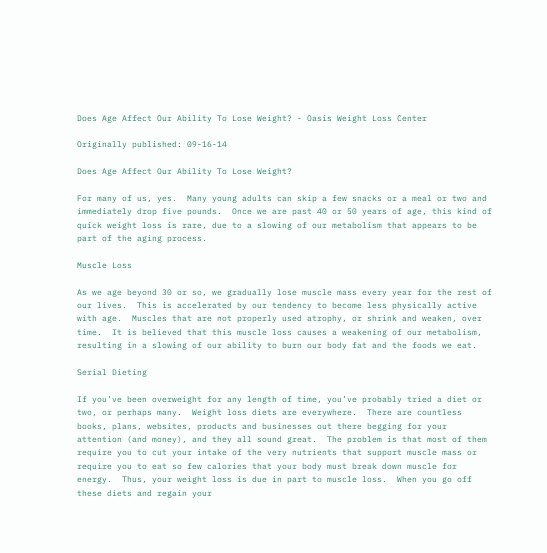Does Age Affect Our Ability To Lose Weight? - Oasis Weight Loss Center

Originally published: 09-16-14

Does Age Affect Our Ability To Lose Weight?

For many of us, yes.  Many young adults can skip a few snacks or a meal or two and immediately drop five pounds.  Once we are past 40 or 50 years of age, this kind of quick weight loss is rare, due to a slowing of our metabolism that appears to be part of the aging process.

Muscle Loss

As we age beyond 30 or so, we gradually lose muscle mass every year for the rest of our lives.  This is accelerated by our tendency to become less physically active with age.  Muscles that are not properly used atrophy, or shrink and weaken, over time.  It is believed that this muscle loss causes a weakening of our metabolism, resulting in a slowing of our ability to burn our body fat and the foods we eat.

Serial Dieting

If you’ve been overweight for any length of time, you’ve probably tried a diet or two, or perhaps many.  Weight loss diets are everywhere.  There are countless books, plans, websites, products and businesses out there begging for your attention (and money), and they all sound great.  The problem is that most of them require you to cut your intake of the very nutrients that support muscle mass or require you to eat so few calories that your body must break down muscle for energy.  Thus, your weight loss is due in part to muscle loss.  When you go off these diets and regain your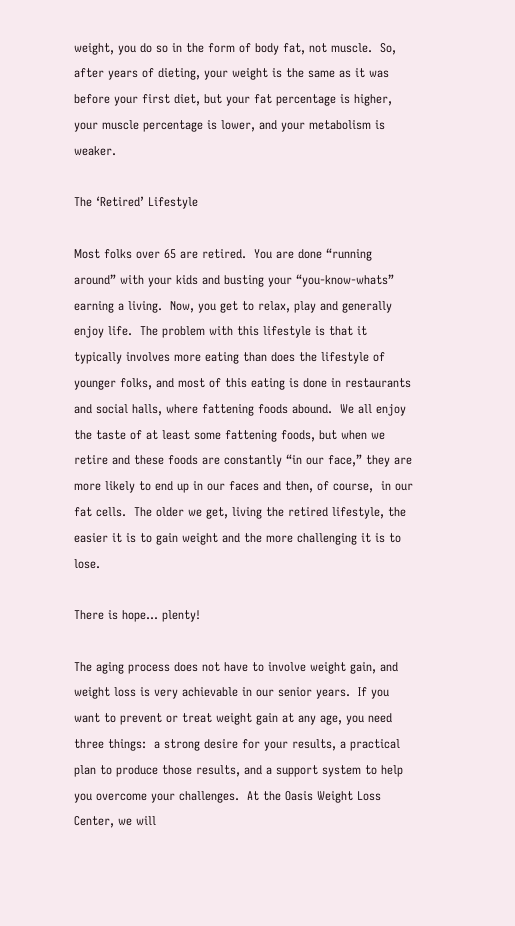weight, you do so in the form of body fat, not muscle.  So, after years of dieting, your weight is the same as it was before your first diet, but your fat percentage is higher, your muscle percentage is lower, and your metabolism is weaker.

The ‘Retired’ Lifestyle

Most folks over 65 are retired.  You are done “running around” with your kids and busting your “you-know-whats” earning a living.  Now, you get to relax, play and generally enjoy life.  The problem with this lifestyle is that it typically involves more eating than does the lifestyle of younger folks, and most of this eating is done in restaurants and social halls, where fattening foods abound.  We all enjoy the taste of at least some fattening foods, but when we retire and these foods are constantly “in our face,” they are more likely to end up in our faces and then, of course,  in our fat cells.  The older we get, living the retired lifestyle, the easier it is to gain weight and the more challenging it is to lose.

There is hope… plenty!

The aging process does not have to involve weight gain, and weight loss is very achievable in our senior years.  If you want to prevent or treat weight gain at any age, you need three things:  a strong desire for your results, a practical plan to produce those results, and a support system to help you overcome your challenges.  At the Oasis Weight Loss Center, we will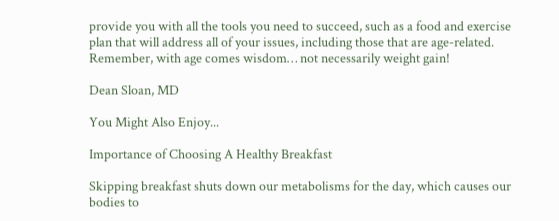provide you with all the tools you need to succeed, such as a food and exercise plan that will address all of your issues, including those that are age-related.  Remember, with age comes wisdom… not necessarily weight gain!

Dean Sloan, MD

You Might Also Enjoy...

Importance of Choosing A Healthy Breakfast

Skipping breakfast shuts down our metabolisms for the day, which causes our bodies to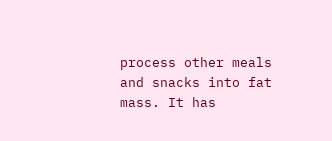process other meals and snacks into fat mass. It has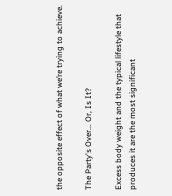the opposite effect of what we’re trying to achieve.

The Party's Over... Or, Is It?

Excess body weight and the typical lifestyle that produces it are the most significant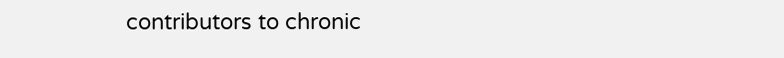contributors to chronic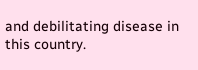and debilitating disease in this country.